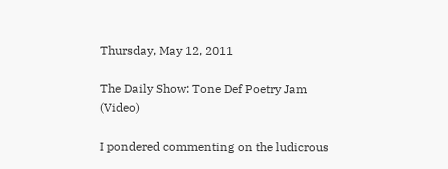Thursday, May 12, 2011

The Daily Show: Tone Def Poetry Jam (Video)

I pondered commenting on the ludicrous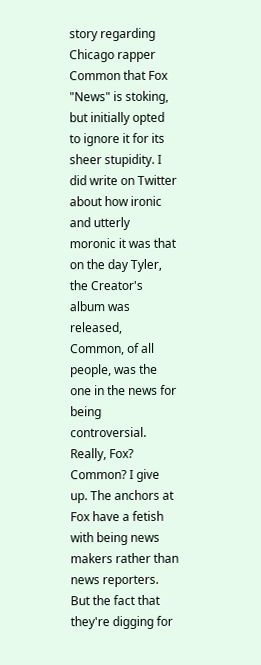story regarding Chicago rapper Common that Fox "News" is stoking, but initially opted to ignore it for its sheer stupidity. I did write on Twitter about how ironic and utterly moronic it was that on the day Tyler, the Creator's album was released, Common, of all people, was the one in the news for being controversial. Really, Fox? Common? I give up. The anchors at Fox have a fetish with being news makers rather than news reporters. But the fact that they're digging for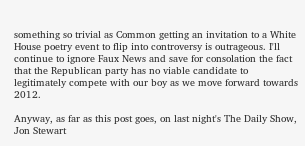something so trivial as Common getting an invitation to a White House poetry event to flip into controversy is outrageous. I'll continue to ignore Faux News and save for consolation the fact that the Republican party has no viable candidate to legitimately compete with our boy as we move forward towards 2012.

Anyway, as far as this post goes, on last night's The Daily Show, Jon Stewart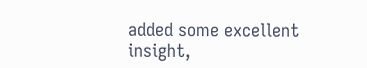added some excellent insight,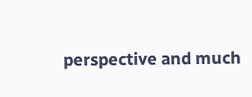perspective and much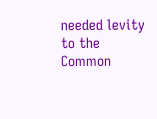needed levity to the Common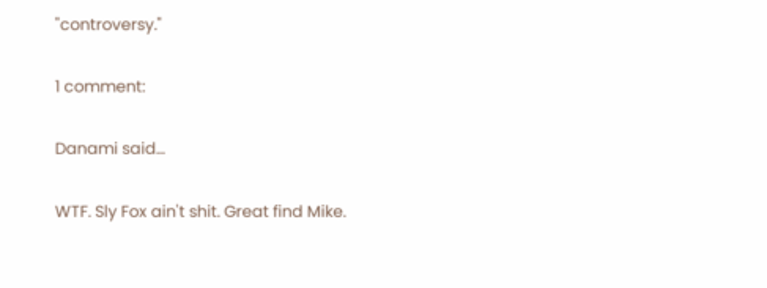"controversy."

1 comment:

Danami said...

WTF. Sly Fox ain't shit. Great find Mike.